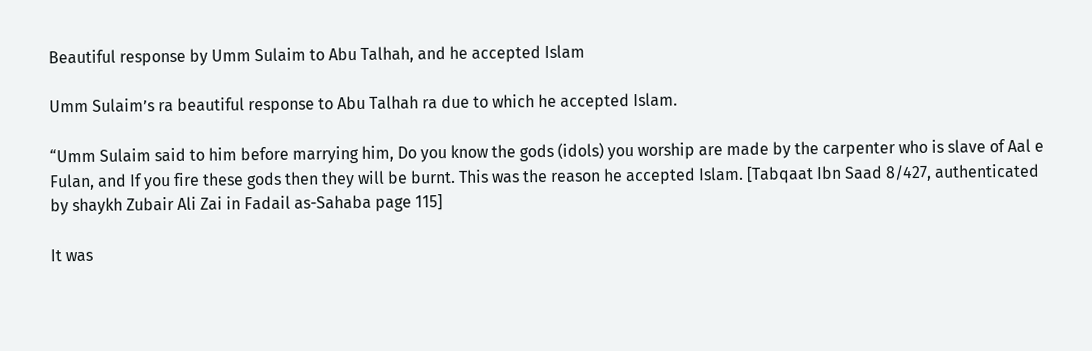Beautiful response by Umm Sulaim to Abu Talhah, and he accepted Islam

Umm Sulaim’s ra beautiful response to Abu Talhah ra due to which he accepted Islam.

“Umm Sulaim said to him before marrying him, Do you know the gods (idols) you worship are made by the carpenter who is slave of Aal e Fulan, and If you fire these gods then they will be burnt. This was the reason he accepted Islam. [Tabqaat Ibn Saad 8/427, authenticated by shaykh Zubair Ali Zai in Fadail as-Sahaba page 115]

It was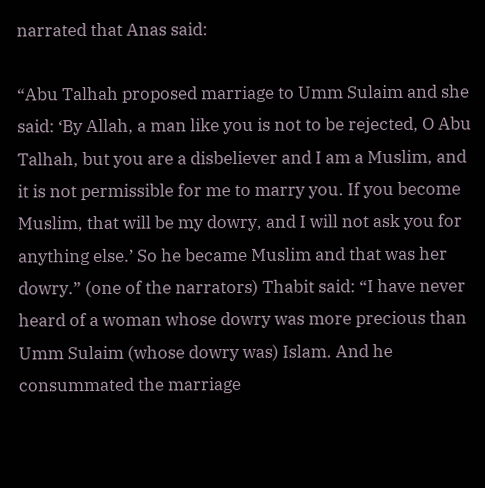narrated that Anas said:

“Abu Talhah proposed marriage to Umm Sulaim and she said: ‘By Allah, a man like you is not to be rejected, O Abu Talhah, but you are a disbeliever and I am a Muslim, and it is not permissible for me to marry you. If you become Muslim, that will be my dowry, and I will not ask you for anything else.’ So he became Muslim and that was her dowry.” (one of the narrators) Thabit said: “I have never heard of a woman whose dowry was more precious than Umm Sulaim (whose dowry was) Islam. And he consummated the marriage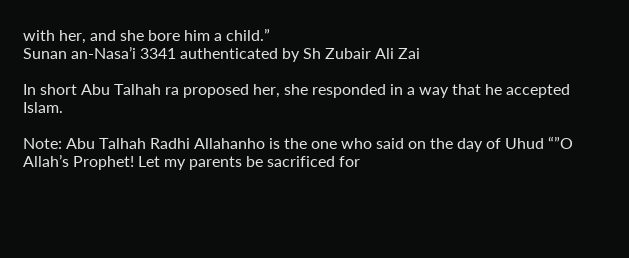with her, and she bore him a child.”
Sunan an-Nasa’i 3341 authenticated by Sh Zubair Ali Zai

In short Abu Talhah ra proposed her, she responded in a way that he accepted Islam.

Note: Abu Talhah Radhi Allahanho is the one who said on the day of Uhud “”O Allah’s Prophet! Let my parents be sacrificed for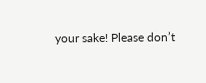your sake! Please don’t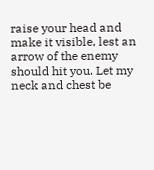raise your head and make it visible, lest an arrow of the enemy should hit you. Let my neck and chest be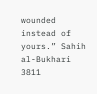wounded instead of yours.” Sahih al-Bukhari 3811